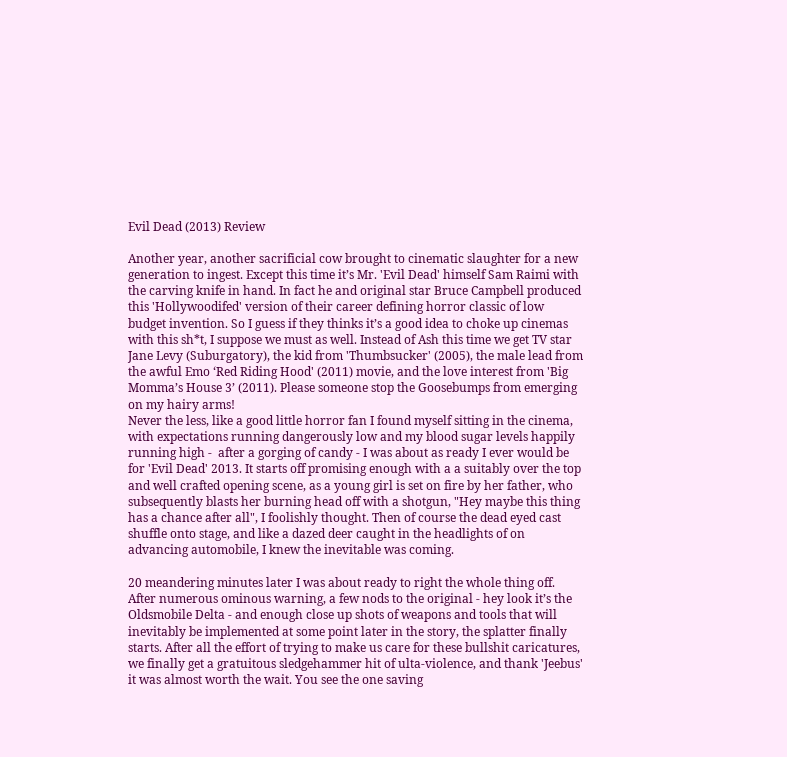Evil Dead (2013) Review

Another year, another sacrificial cow brought to cinematic slaughter for a new generation to ingest. Except this time it’s Mr. 'Evil Dead' himself Sam Raimi with the carving knife in hand. In fact he and original star Bruce Campbell produced this 'Hollywoodifed' version of their career defining horror classic of low budget invention. So I guess if they thinks it’s a good idea to choke up cinemas with this sh*t, I suppose we must as well. Instead of Ash this time we get TV star Jane Levy (Suburgatory), the kid from 'Thumbsucker' (2005), the male lead from the awful Emo ‘Red Riding Hood' (2011) movie, and the love interest from 'Big Momma’s House 3’ (2011). Please someone stop the Goosebumps from emerging on my hairy arms!
Never the less, like a good little horror fan I found myself sitting in the cinema, with expectations running dangerously low and my blood sugar levels happily running high -  after a gorging of candy - I was about as ready I ever would be for 'Evil Dead' 2013. It starts off promising enough with a a suitably over the top and well crafted opening scene, as a young girl is set on fire by her father, who subsequently blasts her burning head off with a shotgun, "Hey maybe this thing has a chance after all", I foolishly thought. Then of course the dead eyed cast shuffle onto stage, and like a dazed deer caught in the headlights of on advancing automobile, I knew the inevitable was coming.

20 meandering minutes later I was about ready to right the whole thing off. After numerous ominous warning, a few nods to the original - hey look it’s the Oldsmobile Delta - and enough close up shots of weapons and tools that will inevitably be implemented at some point later in the story, the splatter finally starts. After all the effort of trying to make us care for these bullshit caricatures, we finally get a gratuitous sledgehammer hit of ulta-violence, and thank 'Jeebus' it was almost worth the wait. You see the one saving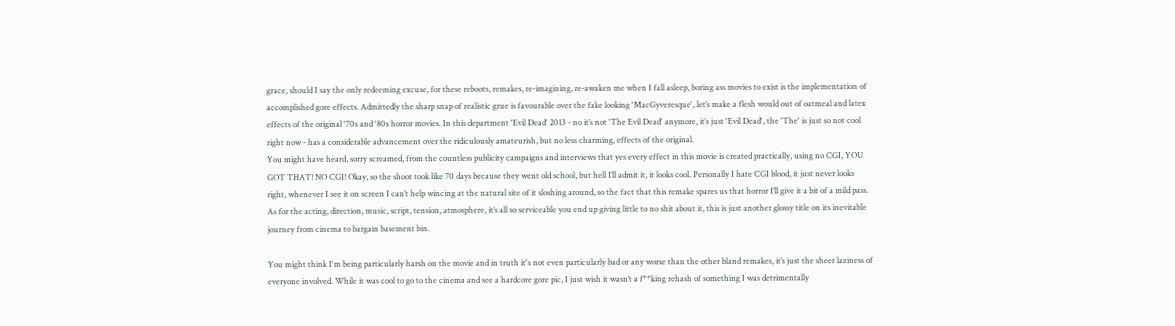grace, should I say the only redeeming excuse, for these reboots, remakes, re-imagining, re-awaken me when I fall asleep, boring ass movies to exist is the implementation of accomplished gore effects. Admittedly the sharp snap of realistic grue is favourable over the fake looking 'MacGyveresque', let’s make a flesh would out of oatmeal and latex effects of the original '70s and '80s horror movies. In this department 'Evil Dead' 2013 - no it’s not 'The Evil Dead' anymore, it’s just 'Evil Dead', the 'The' is just so not cool right now - has a considerable advancement over the ridiculously amateurish, but no less charming, effects of the original.
You might have heard, sorry screamed, from the countless publicity campaigns and interviews that yes every effect in this movie is created practically, using no CGI, YOU GOT THAT! NO CGI! Okay, so the shoot took like 70 days because they went old school, but hell I’ll admit it, it looks cool. Personally I hate CGI blood, it just never looks right, whenever I see it on screen I can’t help wincing at the natural site of it sloshing around, so the fact that this remake spares us that horror I’ll give it a bit of a mild pass. As for the acting, direction, music, script, tension, atmosphere, it’s all so serviceable you end up giving little to no shit about it, this is just another glossy title on its inevitable journey from cinema to bargain basement bin.

You might think I'm being particularly harsh on the movie and in truth it's not even particularly bad or any worse than the other bland remakes, it’s just the sheer laziness of everyone involved. While it was cool to go to the cinema and see a hardcore gore pic, I just wish it wasn’t a f**king rehash of something I was detrimentally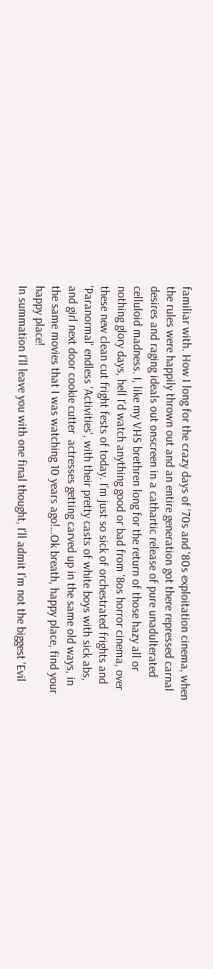familiar with. How I long for the crazy days of '70s and '80s exploitation cinema, when the rules were happily thrown out and an entire generation got there repressed carnal desires and raging ideals out onscreen in a cathartic release of pure unadulterated celluloid madness. I, like my VHS brethren long for the return of those hazy all or nothing glory days, hell I’d watch anything good or bad from '8os horror cinema, over these new clean cut fright fests of today. I’m just so sick of orchestrated frights and 'Paranormal' endless 'Activities', with their pretty casts of white boys with sick abs, and girl next door cookie cutter  actresses getting carved up in the same old ways, in the same movies that I was watching 10 years ago!…Ok breath, happy place, find your happy place!
In summation I’ll leave you with one final thought, I’ll admit I’m not the biggest 'Evil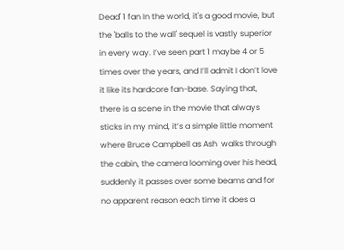Dead' 1 fan In the world, it's a good movie, but the 'balls to the wall' sequel is vastly superior in every way. I’ve seen part 1 maybe 4 or 5 times over the years, and I’ll admit I don’t love it like its hardcore fan-base. Saying that, there is a scene in the movie that always sticks in my mind, it’s a simple little moment where Bruce Campbell as Ash  walks through the cabin, the camera looming over his head, suddenly it passes over some beams and for no apparent reason each time it does a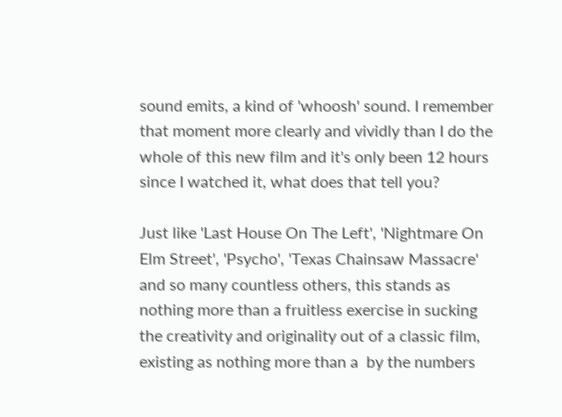sound emits, a kind of 'whoosh' sound. I remember that moment more clearly and vividly than I do the whole of this new film and it's only been 12 hours since I watched it, what does that tell you?

Just like 'Last House On The Left', 'Nightmare On Elm Street', 'Psycho', 'Texas Chainsaw Massacre' and so many countless others, this stands as nothing more than a fruitless exercise in sucking the creativity and originality out of a classic film, existing as nothing more than a  by the numbers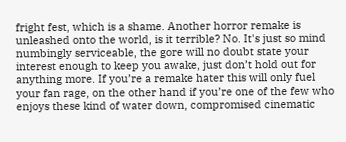fright fest, which is a shame. Another horror remake is unleashed onto the world, is it terrible? No. It's just so mind numbingly serviceable, the gore will no doubt state your interest enough to keep you awake, just don’t hold out for anything more. If you’re a remake hater this will only fuel your fan rage, on the other hand if you’re one of the few who enjoys these kind of water down, compromised cinematic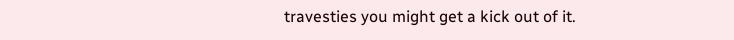travesties you might get a kick out of it.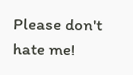Please don't hate me!